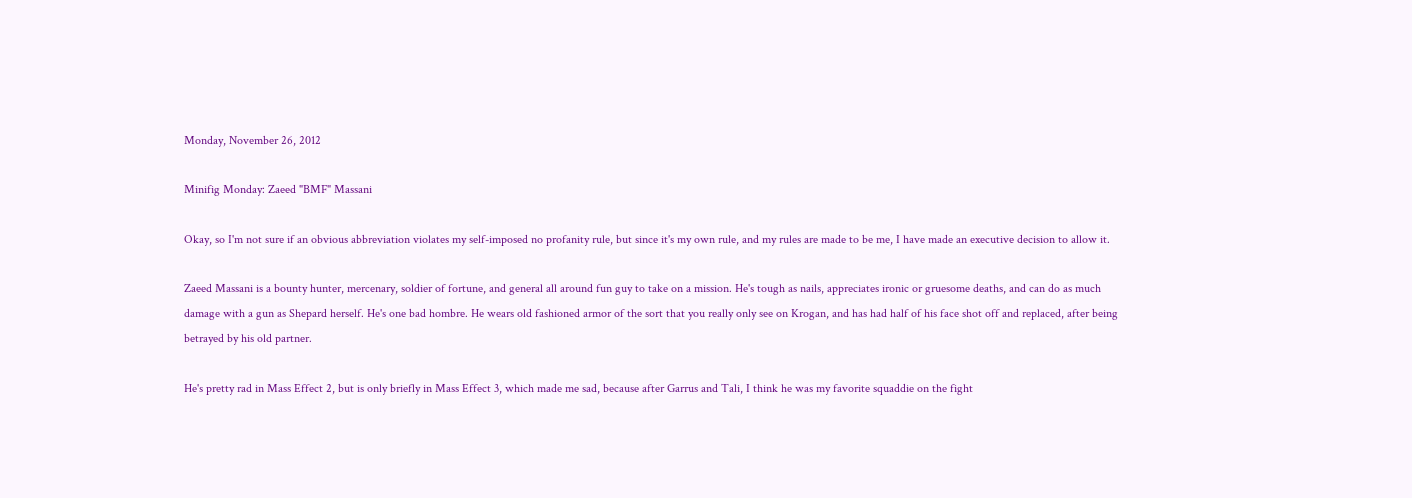Monday, November 26, 2012

Minifig Monday: Zaeed "BMF" Massani

Okay, so I'm not sure if an obvious abbreviation violates my self-imposed no profanity rule, but since it's my own rule, and my rules are made to be me, I have made an executive decision to allow it.

Zaeed Massani is a bounty hunter, mercenary, soldier of fortune, and general all around fun guy to take on a mission. He's tough as nails, appreciates ironic or gruesome deaths, and can do as much damage with a gun as Shepard herself. He's one bad hombre. He wears old fashioned armor of the sort that you really only see on Krogan, and has had half of his face shot off and replaced, after being betrayed by his old partner.

He's pretty rad in Mass Effect 2, but is only briefly in Mass Effect 3, which made me sad, because after Garrus and Tali, I think he was my favorite squaddie on the fight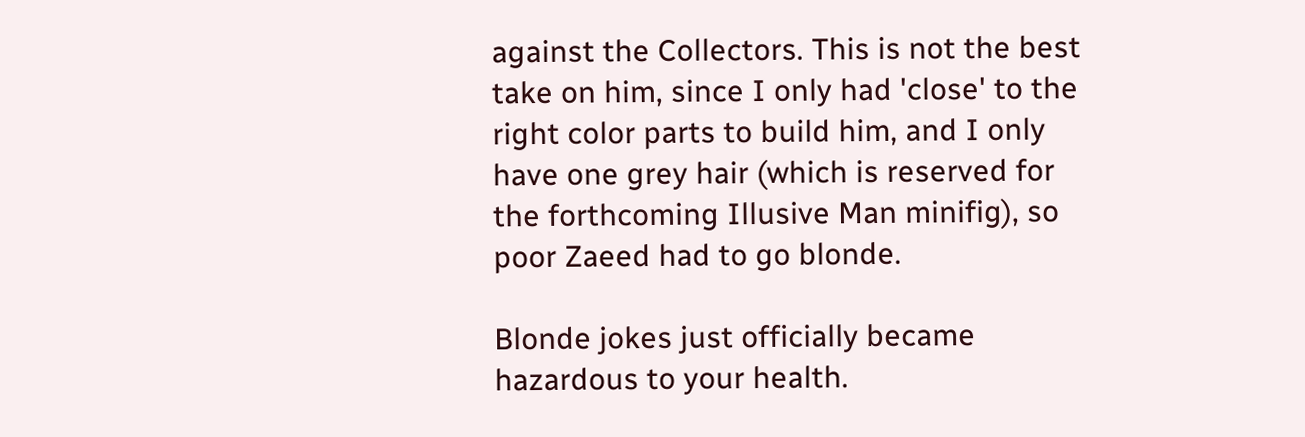against the Collectors. This is not the best take on him, since I only had 'close' to the right color parts to build him, and I only have one grey hair (which is reserved for the forthcoming Illusive Man minifig), so poor Zaeed had to go blonde.

Blonde jokes just officially became hazardous to your health.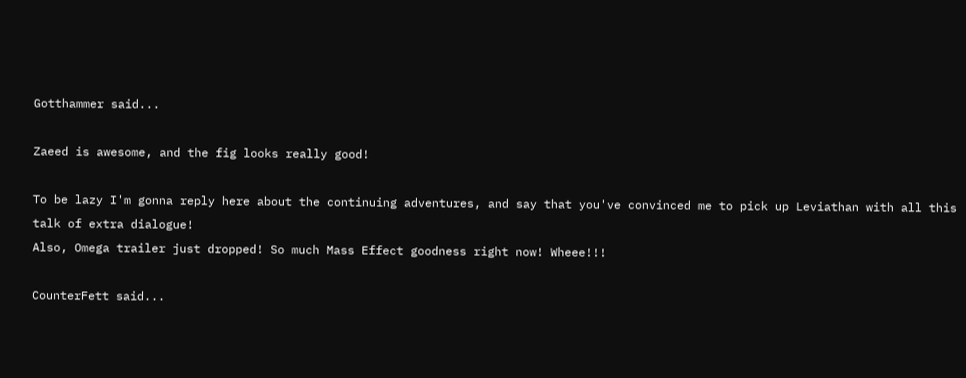Gotthammer said...

Zaeed is awesome, and the fig looks really good!

To be lazy I'm gonna reply here about the continuing adventures, and say that you've convinced me to pick up Leviathan with all this talk of extra dialogue!
Also, Omega trailer just dropped! So much Mass Effect goodness right now! Wheee!!!

CounterFett said...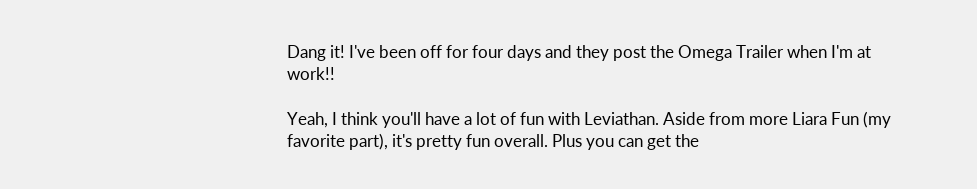Dang it! I've been off for four days and they post the Omega Trailer when I'm at work!!

Yeah, I think you'll have a lot of fun with Leviathan. Aside from more Liara Fun (my favorite part), it's pretty fun overall. Plus you can get the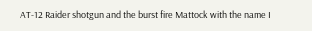AT-12 Raider shotgun and the burst fire Mattock with the name I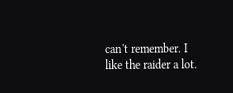can't remember. I like the raider a lot.